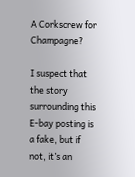A Corkscrew for Champagne?

I suspect that the story surrounding this E-bay posting is a fake, but if not, it’s an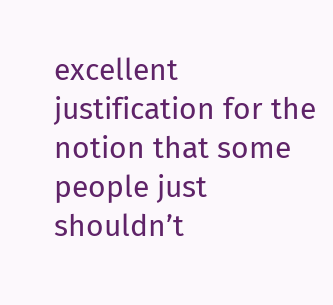excellent justification for the notion that some people just shouldn’t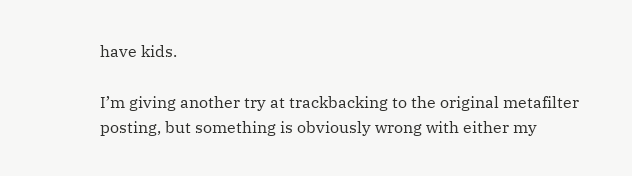have kids.

I’m giving another try at trackbacking to the original metafilter posting, but something is obviously wrong with either my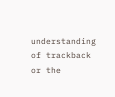understanding of trackback or the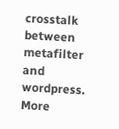crosstalk between metafilter and wordpress. More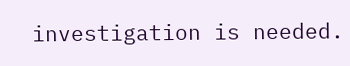investigation is needed.